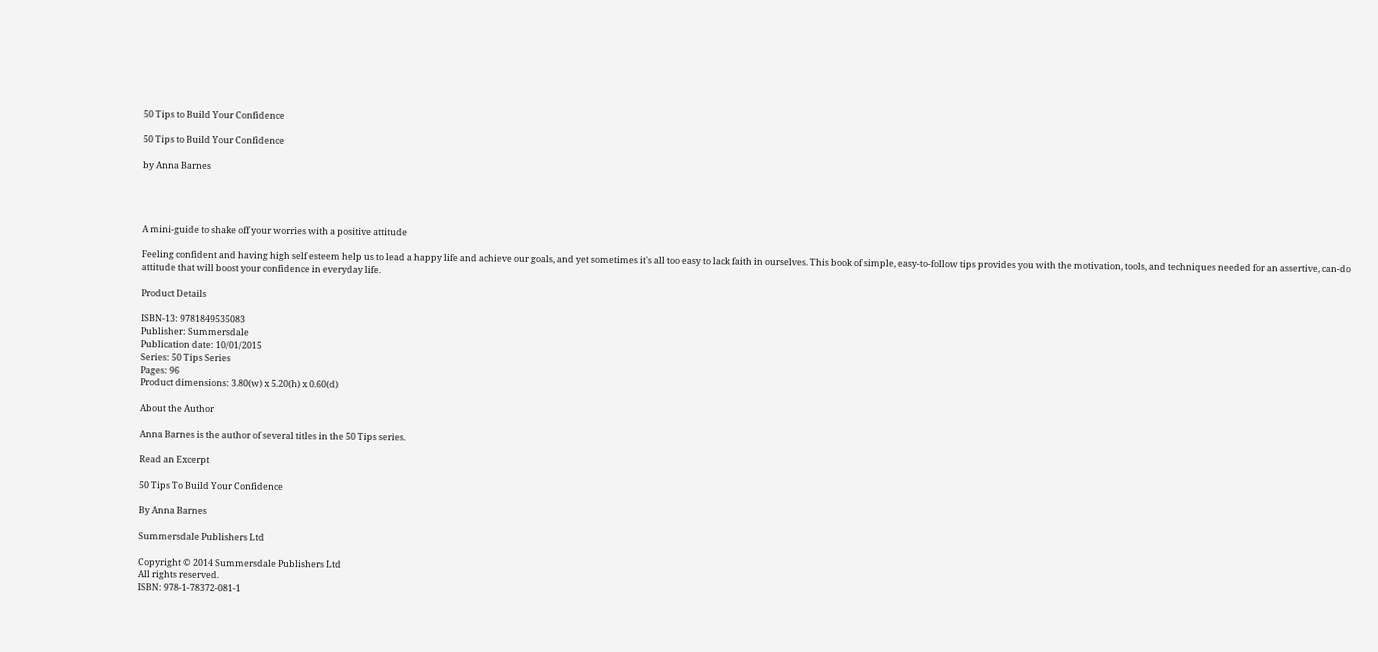50 Tips to Build Your Confidence

50 Tips to Build Your Confidence

by Anna Barnes




A mini-guide to shake off your worries with a positive attitude

Feeling confident and having high self esteem help us to lead a happy life and achieve our goals, and yet sometimes it's all too easy to lack faith in ourselves. This book of simple, easy-to-follow tips provides you with the motivation, tools, and techniques needed for an assertive, can-do attitude that will boost your confidence in everyday life.

Product Details

ISBN-13: 9781849535083
Publisher: Summersdale
Publication date: 10/01/2015
Series: 50 Tips Series
Pages: 96
Product dimensions: 3.80(w) x 5.20(h) x 0.60(d)

About the Author

Anna Barnes is the author of several titles in the 50 Tips series.

Read an Excerpt

50 Tips To Build Your Confidence

By Anna Barnes

Summersdale Publishers Ltd

Copyright © 2014 Summersdale Publishers Ltd
All rights reserved.
ISBN: 978-1-78372-081-1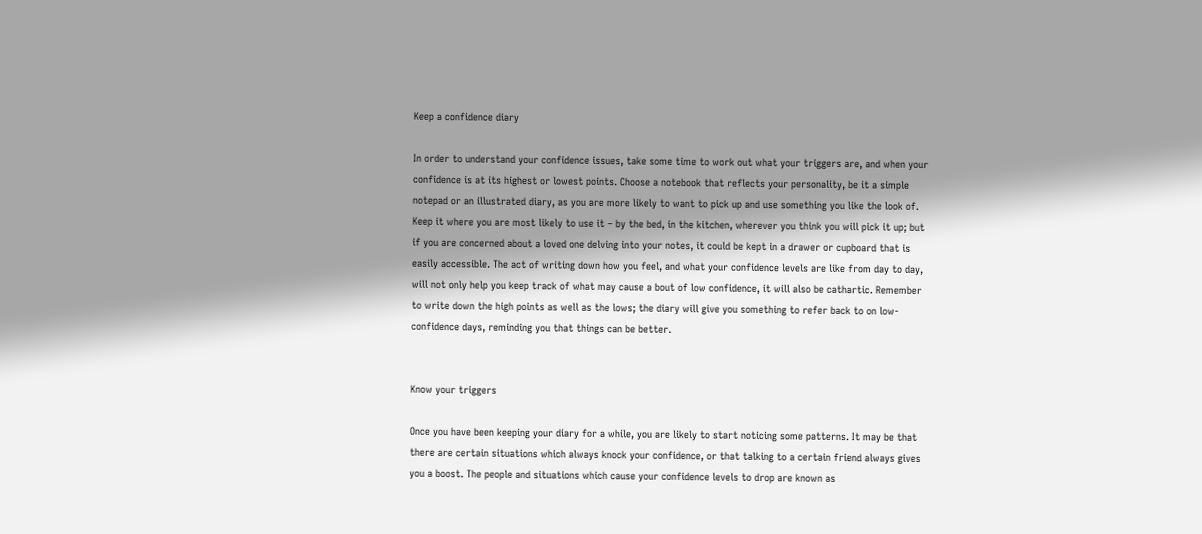Keep a confidence diary

In order to understand your confidence issues, take some time to work out what your triggers are, and when your confidence is at its highest or lowest points. Choose a notebook that reflects your personality, be it a simple notepad or an illustrated diary, as you are more likely to want to pick up and use something you like the look of. Keep it where you are most likely to use it – by the bed, in the kitchen, wherever you think you will pick it up; but if you are concerned about a loved one delving into your notes, it could be kept in a drawer or cupboard that is easily accessible. The act of writing down how you feel, and what your confidence levels are like from day to day, will not only help you keep track of what may cause a bout of low confidence, it will also be cathartic. Remember to write down the high points as well as the lows; the diary will give you something to refer back to on low-confidence days, reminding you that things can be better.


Know your triggers

Once you have been keeping your diary for a while, you are likely to start noticing some patterns. It may be that there are certain situations which always knock your confidence, or that talking to a certain friend always gives you a boost. The people and situations which cause your confidence levels to drop are known as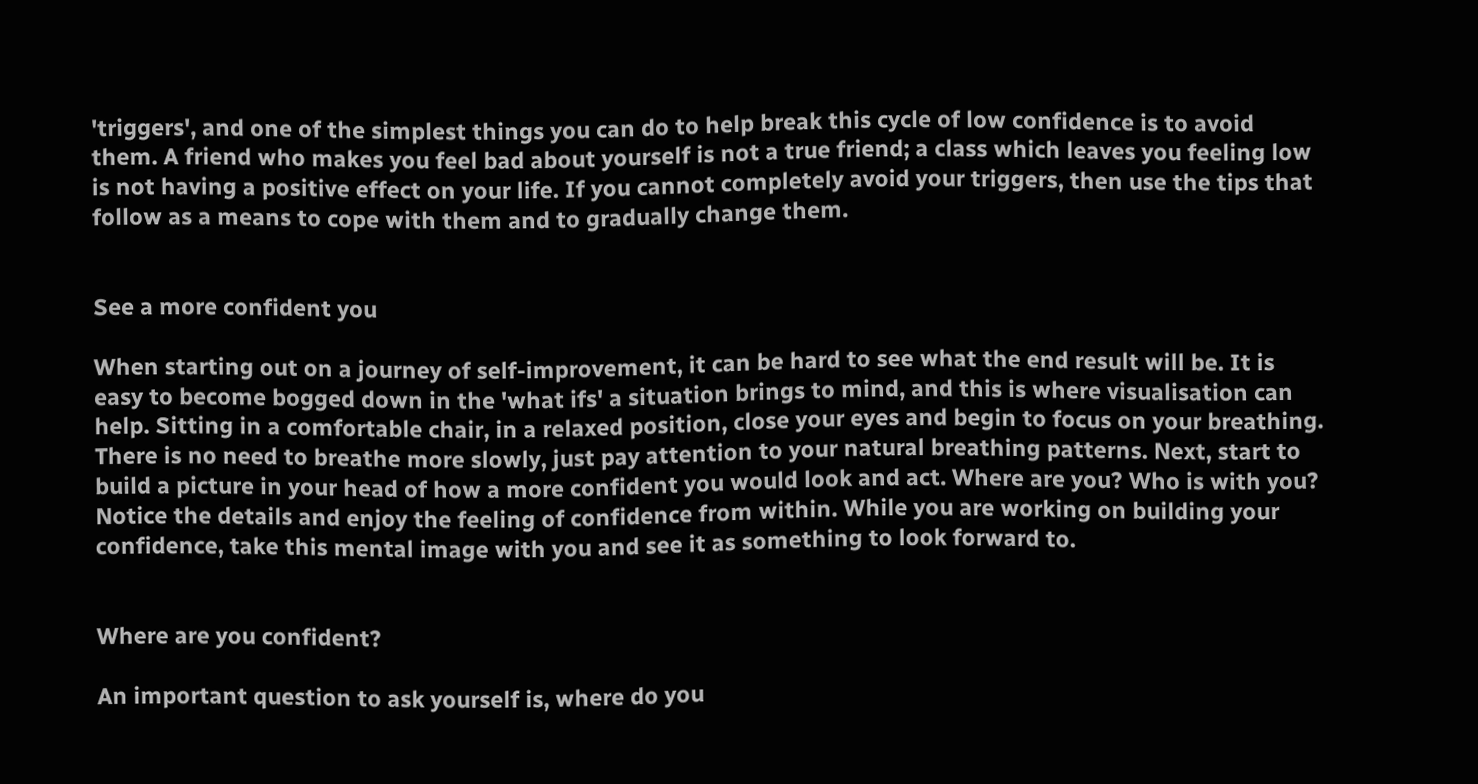'triggers', and one of the simplest things you can do to help break this cycle of low confidence is to avoid them. A friend who makes you feel bad about yourself is not a true friend; a class which leaves you feeling low is not having a positive effect on your life. If you cannot completely avoid your triggers, then use the tips that follow as a means to cope with them and to gradually change them.


See a more confident you

When starting out on a journey of self-improvement, it can be hard to see what the end result will be. It is easy to become bogged down in the 'what ifs' a situation brings to mind, and this is where visualisation can help. Sitting in a comfortable chair, in a relaxed position, close your eyes and begin to focus on your breathing. There is no need to breathe more slowly, just pay attention to your natural breathing patterns. Next, start to build a picture in your head of how a more confident you would look and act. Where are you? Who is with you? Notice the details and enjoy the feeling of confidence from within. While you are working on building your confidence, take this mental image with you and see it as something to look forward to.


Where are you confident?

An important question to ask yourself is, where do you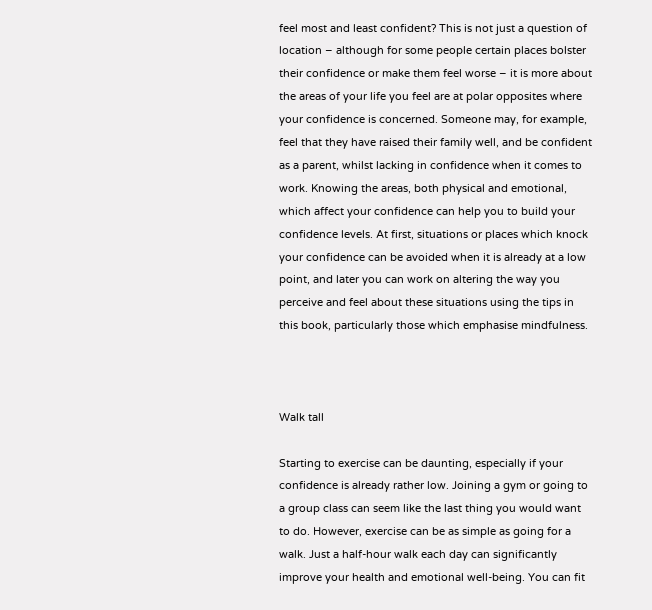feel most and least confident? This is not just a question of location – although for some people certain places bolster their confidence or make them feel worse – it is more about the areas of your life you feel are at polar opposites where your confidence is concerned. Someone may, for example, feel that they have raised their family well, and be confident as a parent, whilst lacking in confidence when it comes to work. Knowing the areas, both physical and emotional, which affect your confidence can help you to build your confidence levels. At first, situations or places which knock your confidence can be avoided when it is already at a low point, and later you can work on altering the way you perceive and feel about these situations using the tips in this book, particularly those which emphasise mindfulness.



Walk tall

Starting to exercise can be daunting, especially if your confidence is already rather low. Joining a gym or going to a group class can seem like the last thing you would want to do. However, exercise can be as simple as going for a walk. Just a half-hour walk each day can significantly improve your health and emotional well-being. You can fit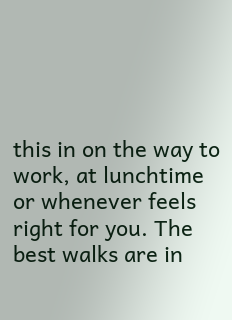this in on the way to work, at lunchtime or whenever feels right for you. The best walks are in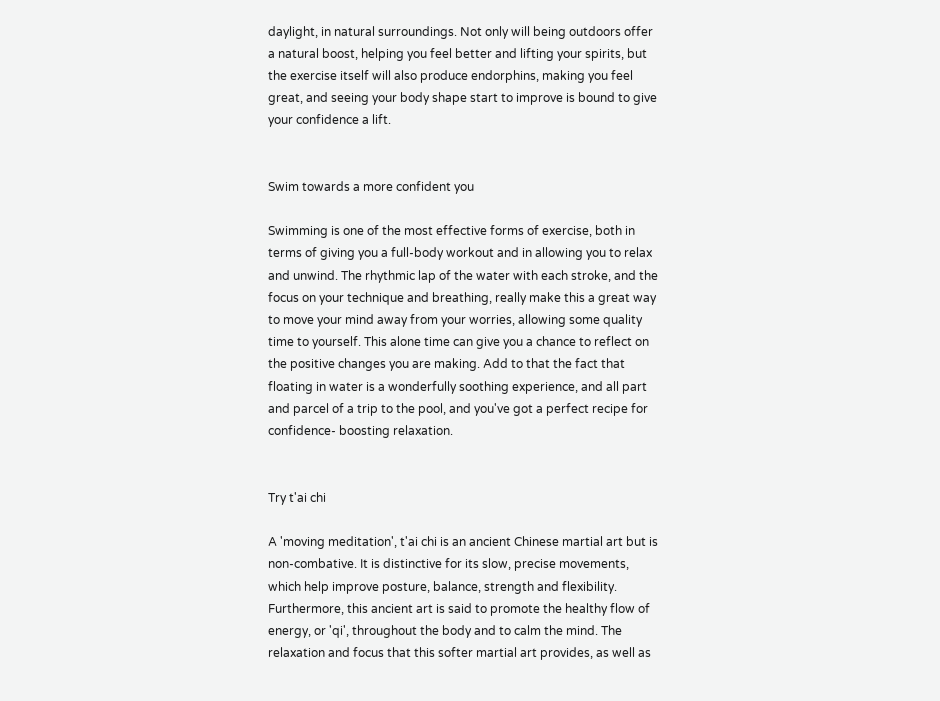daylight, in natural surroundings. Not only will being outdoors offer a natural boost, helping you feel better and lifting your spirits, but the exercise itself will also produce endorphins, making you feel great, and seeing your body shape start to improve is bound to give your confidence a lift.


Swim towards a more confident you

Swimming is one of the most effective forms of exercise, both in terms of giving you a full-body workout and in allowing you to relax and unwind. The rhythmic lap of the water with each stroke, and the focus on your technique and breathing, really make this a great way to move your mind away from your worries, allowing some quality time to yourself. This alone time can give you a chance to reflect on the positive changes you are making. Add to that the fact that floating in water is a wonderfully soothing experience, and all part and parcel of a trip to the pool, and you've got a perfect recipe for confidence- boosting relaxation.


Try t'ai chi

A 'moving meditation', t'ai chi is an ancient Chinese martial art but is non-combative. It is distinctive for its slow, precise movements, which help improve posture, balance, strength and flexibility. Furthermore, this ancient art is said to promote the healthy flow of energy, or 'qi', throughout the body and to calm the mind. The relaxation and focus that this softer martial art provides, as well as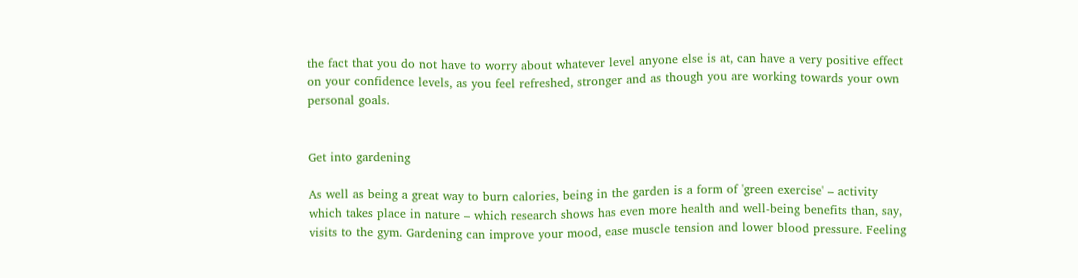the fact that you do not have to worry about whatever level anyone else is at, can have a very positive effect on your confidence levels, as you feel refreshed, stronger and as though you are working towards your own personal goals.


Get into gardening

As well as being a great way to burn calories, being in the garden is a form of 'green exercise' – activity which takes place in nature – which research shows has even more health and well-being benefits than, say, visits to the gym. Gardening can improve your mood, ease muscle tension and lower blood pressure. Feeling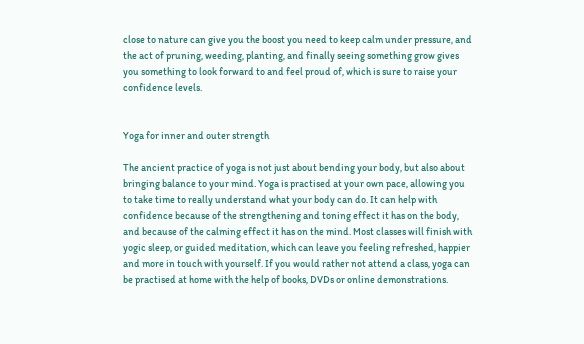close to nature can give you the boost you need to keep calm under pressure, and the act of pruning, weeding, planting, and finally seeing something grow gives you something to look forward to and feel proud of, which is sure to raise your confidence levels.


Yoga for inner and outer strength

The ancient practice of yoga is not just about bending your body, but also about bringing balance to your mind. Yoga is practised at your own pace, allowing you to take time to really understand what your body can do. It can help with confidence because of the strengthening and toning effect it has on the body, and because of the calming effect it has on the mind. Most classes will finish with yogic sleep, or guided meditation, which can leave you feeling refreshed, happier and more in touch with yourself. If you would rather not attend a class, yoga can be practised at home with the help of books, DVDs or online demonstrations.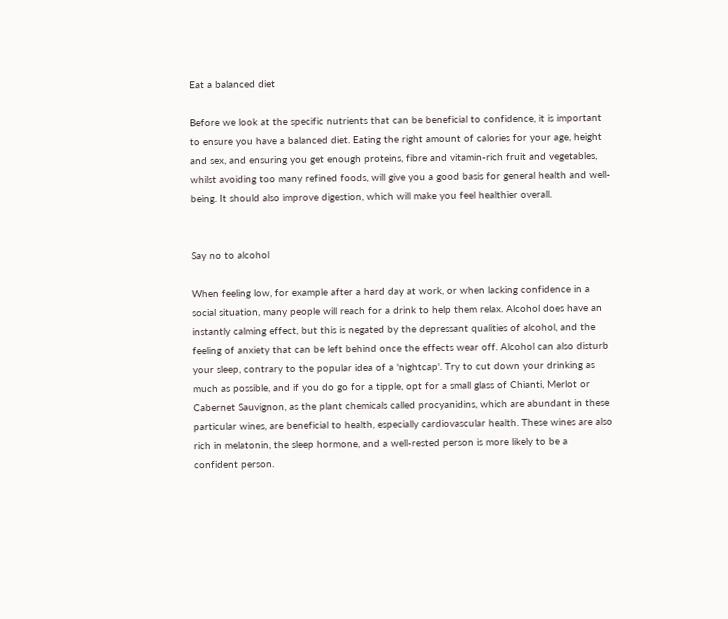Eat a balanced diet

Before we look at the specific nutrients that can be beneficial to confidence, it is important to ensure you have a balanced diet. Eating the right amount of calories for your age, height and sex, and ensuring you get enough proteins, fibre and vitamin-rich fruit and vegetables, whilst avoiding too many refined foods, will give you a good basis for general health and well-being. It should also improve digestion, which will make you feel healthier overall.


Say no to alcohol

When feeling low, for example after a hard day at work, or when lacking confidence in a social situation, many people will reach for a drink to help them relax. Alcohol does have an instantly calming effect, but this is negated by the depressant qualities of alcohol, and the feeling of anxiety that can be left behind once the effects wear off. Alcohol can also disturb your sleep, contrary to the popular idea of a 'nightcap'. Try to cut down your drinking as much as possible, and if you do go for a tipple, opt for a small glass of Chianti, Merlot or Cabernet Sauvignon, as the plant chemicals called procyanidins, which are abundant in these particular wines, are beneficial to health, especially cardiovascular health. These wines are also rich in melatonin, the sleep hormone, and a well-rested person is more likely to be a confident person.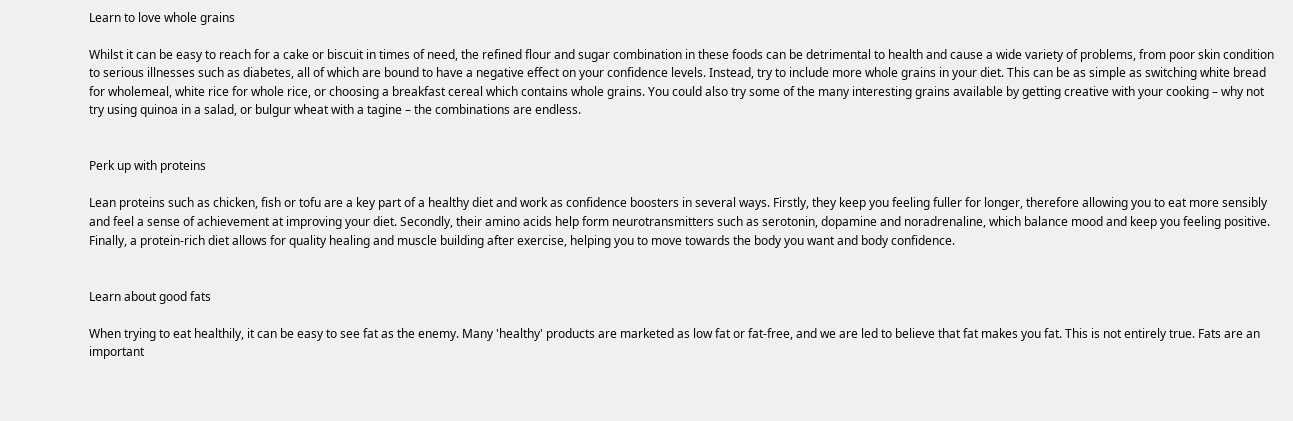Learn to love whole grains

Whilst it can be easy to reach for a cake or biscuit in times of need, the refined flour and sugar combination in these foods can be detrimental to health and cause a wide variety of problems, from poor skin condition to serious illnesses such as diabetes, all of which are bound to have a negative effect on your confidence levels. Instead, try to include more whole grains in your diet. This can be as simple as switching white bread for wholemeal, white rice for whole rice, or choosing a breakfast cereal which contains whole grains. You could also try some of the many interesting grains available by getting creative with your cooking – why not try using quinoa in a salad, or bulgur wheat with a tagine – the combinations are endless.


Perk up with proteins

Lean proteins such as chicken, fish or tofu are a key part of a healthy diet and work as confidence boosters in several ways. Firstly, they keep you feeling fuller for longer, therefore allowing you to eat more sensibly and feel a sense of achievement at improving your diet. Secondly, their amino acids help form neurotransmitters such as serotonin, dopamine and noradrenaline, which balance mood and keep you feeling positive. Finally, a protein-rich diet allows for quality healing and muscle building after exercise, helping you to move towards the body you want and body confidence.


Learn about good fats

When trying to eat healthily, it can be easy to see fat as the enemy. Many 'healthy' products are marketed as low fat or fat-free, and we are led to believe that fat makes you fat. This is not entirely true. Fats are an important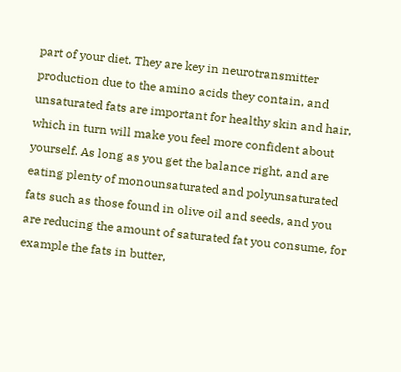part of your diet. They are key in neurotransmitter production due to the amino acids they contain, and unsaturated fats are important for healthy skin and hair, which in turn will make you feel more confident about yourself. As long as you get the balance right, and are eating plenty of monounsaturated and polyunsaturated fats such as those found in olive oil and seeds, and you are reducing the amount of saturated fat you consume, for example the fats in butter,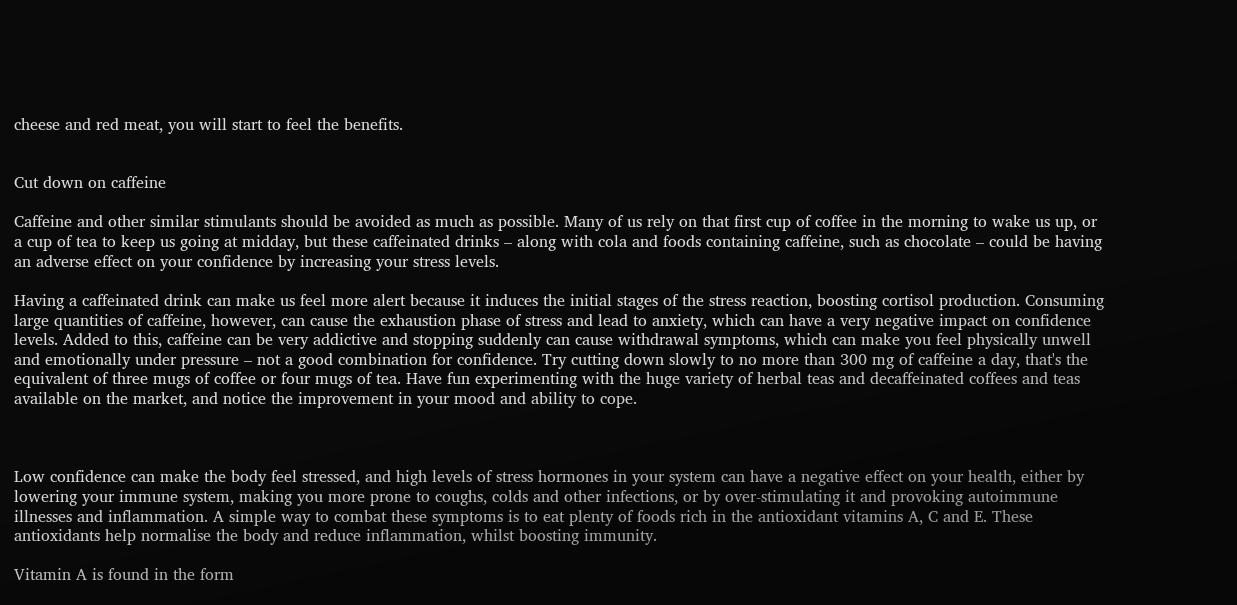cheese and red meat, you will start to feel the benefits.


Cut down on caffeine

Caffeine and other similar stimulants should be avoided as much as possible. Many of us rely on that first cup of coffee in the morning to wake us up, or a cup of tea to keep us going at midday, but these caffeinated drinks – along with cola and foods containing caffeine, such as chocolate – could be having an adverse effect on your confidence by increasing your stress levels.

Having a caffeinated drink can make us feel more alert because it induces the initial stages of the stress reaction, boosting cortisol production. Consuming large quantities of caffeine, however, can cause the exhaustion phase of stress and lead to anxiety, which can have a very negative impact on confidence levels. Added to this, caffeine can be very addictive and stopping suddenly can cause withdrawal symptoms, which can make you feel physically unwell and emotionally under pressure – not a good combination for confidence. Try cutting down slowly to no more than 300 mg of caffeine a day, that's the equivalent of three mugs of coffee or four mugs of tea. Have fun experimenting with the huge variety of herbal teas and decaffeinated coffees and teas available on the market, and notice the improvement in your mood and ability to cope.



Low confidence can make the body feel stressed, and high levels of stress hormones in your system can have a negative effect on your health, either by lowering your immune system, making you more prone to coughs, colds and other infections, or by over-stimulating it and provoking autoimmune illnesses and inflammation. A simple way to combat these symptoms is to eat plenty of foods rich in the antioxidant vitamins A, C and E. These antioxidants help normalise the body and reduce inflammation, whilst boosting immunity.

Vitamin A is found in the form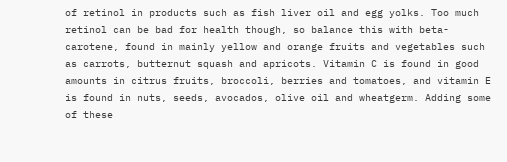of retinol in products such as fish liver oil and egg yolks. Too much retinol can be bad for health though, so balance this with beta-carotene, found in mainly yellow and orange fruits and vegetables such as carrots, butternut squash and apricots. Vitamin C is found in good amounts in citrus fruits, broccoli, berries and tomatoes, and vitamin E is found in nuts, seeds, avocados, olive oil and wheatgerm. Adding some of these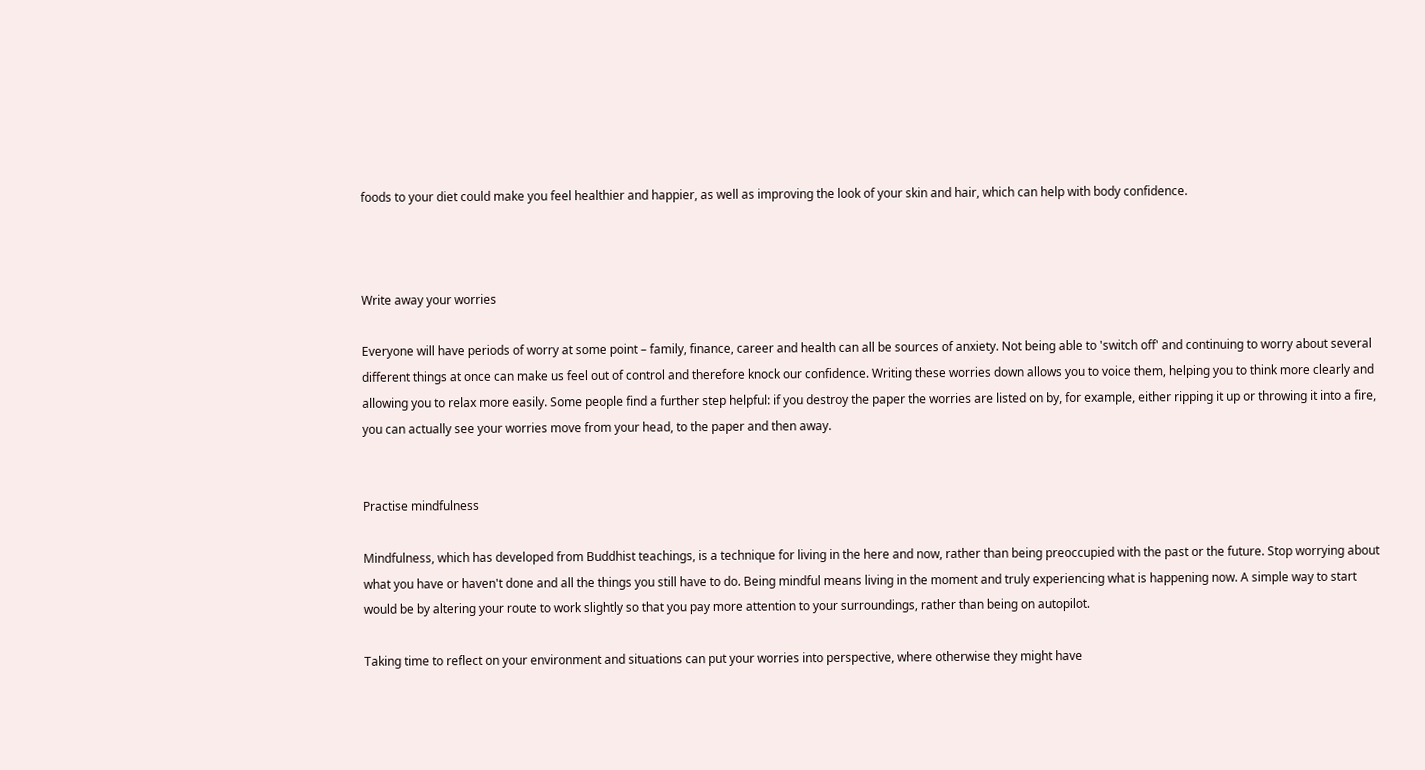foods to your diet could make you feel healthier and happier, as well as improving the look of your skin and hair, which can help with body confidence.



Write away your worries

Everyone will have periods of worry at some point – family, finance, career and health can all be sources of anxiety. Not being able to 'switch off' and continuing to worry about several different things at once can make us feel out of control and therefore knock our confidence. Writing these worries down allows you to voice them, helping you to think more clearly and allowing you to relax more easily. Some people find a further step helpful: if you destroy the paper the worries are listed on by, for example, either ripping it up or throwing it into a fire, you can actually see your worries move from your head, to the paper and then away.


Practise mindfulness

Mindfulness, which has developed from Buddhist teachings, is a technique for living in the here and now, rather than being preoccupied with the past or the future. Stop worrying about what you have or haven't done and all the things you still have to do. Being mindful means living in the moment and truly experiencing what is happening now. A simple way to start would be by altering your route to work slightly so that you pay more attention to your surroundings, rather than being on autopilot.

Taking time to reflect on your environment and situations can put your worries into perspective, where otherwise they might have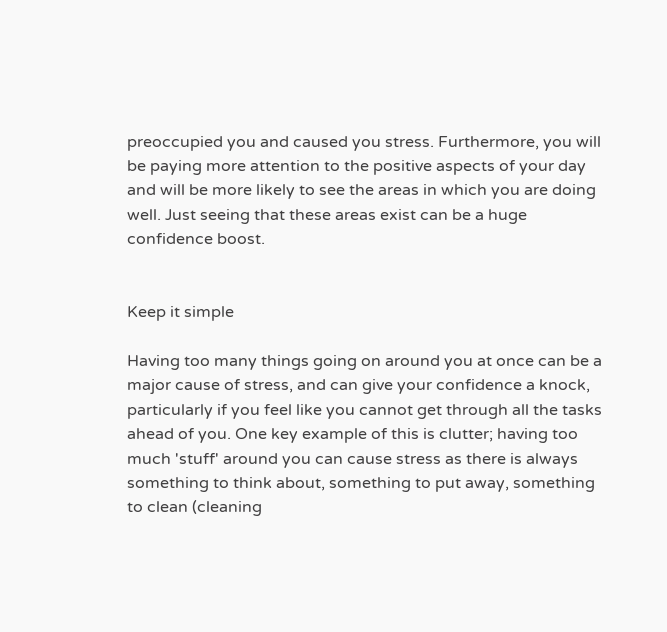preoccupied you and caused you stress. Furthermore, you will be paying more attention to the positive aspects of your day and will be more likely to see the areas in which you are doing well. Just seeing that these areas exist can be a huge confidence boost.


Keep it simple

Having too many things going on around you at once can be a major cause of stress, and can give your confidence a knock, particularly if you feel like you cannot get through all the tasks ahead of you. One key example of this is clutter; having too much 'stuff' around you can cause stress as there is always something to think about, something to put away, something to clean (cleaning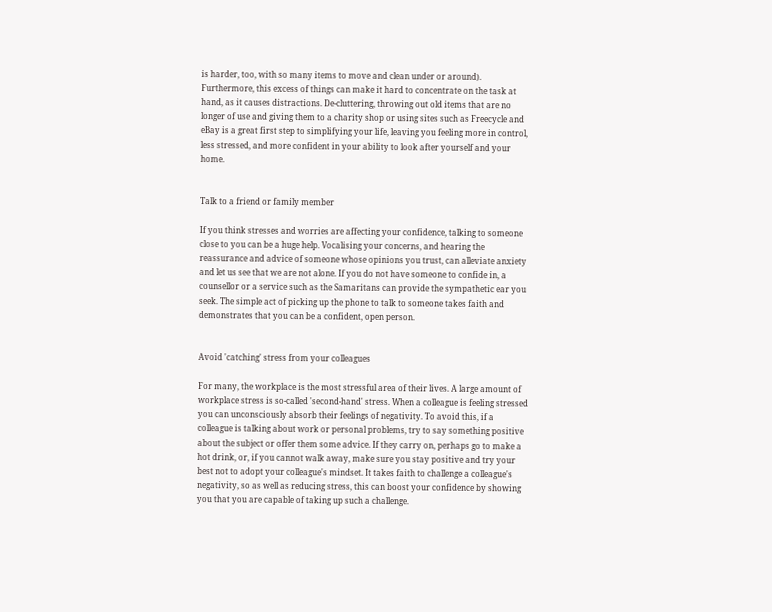is harder, too, with so many items to move and clean under or around). Furthermore, this excess of things can make it hard to concentrate on the task at hand, as it causes distractions. De-cluttering, throwing out old items that are no longer of use and giving them to a charity shop or using sites such as Freecycle and eBay is a great first step to simplifying your life, leaving you feeling more in control, less stressed, and more confident in your ability to look after yourself and your home.


Talk to a friend or family member

If you think stresses and worries are affecting your confidence, talking to someone close to you can be a huge help. Vocalising your concerns, and hearing the reassurance and advice of someone whose opinions you trust, can alleviate anxiety and let us see that we are not alone. If you do not have someone to confide in, a counsellor or a service such as the Samaritans can provide the sympathetic ear you seek. The simple act of picking up the phone to talk to someone takes faith and demonstrates that you can be a confident, open person.


Avoid 'catching' stress from your colleagues

For many, the workplace is the most stressful area of their lives. A large amount of workplace stress is so-called 'second-hand' stress. When a colleague is feeling stressed you can unconsciously absorb their feelings of negativity. To avoid this, if a colleague is talking about work or personal problems, try to say something positive about the subject or offer them some advice. If they carry on, perhaps go to make a hot drink, or, if you cannot walk away, make sure you stay positive and try your best not to adopt your colleague's mindset. It takes faith to challenge a colleague's negativity, so as well as reducing stress, this can boost your confidence by showing you that you are capable of taking up such a challenge.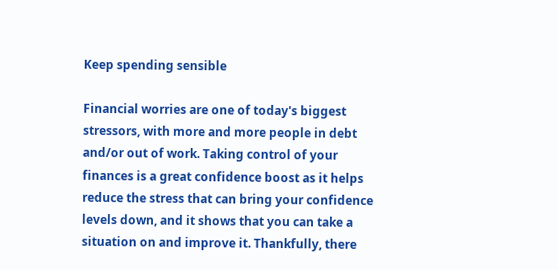Keep spending sensible

Financial worries are one of today's biggest stressors, with more and more people in debt and/or out of work. Taking control of your finances is a great confidence boost as it helps reduce the stress that can bring your confidence levels down, and it shows that you can take a situation on and improve it. Thankfully, there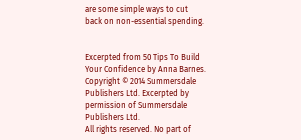are some simple ways to cut back on non-essential spending.


Excerpted from 50 Tips To Build Your Confidence by Anna Barnes. Copyright © 2014 Summersdale Publishers Ltd. Excerpted by permission of Summersdale Publishers Ltd.
All rights reserved. No part of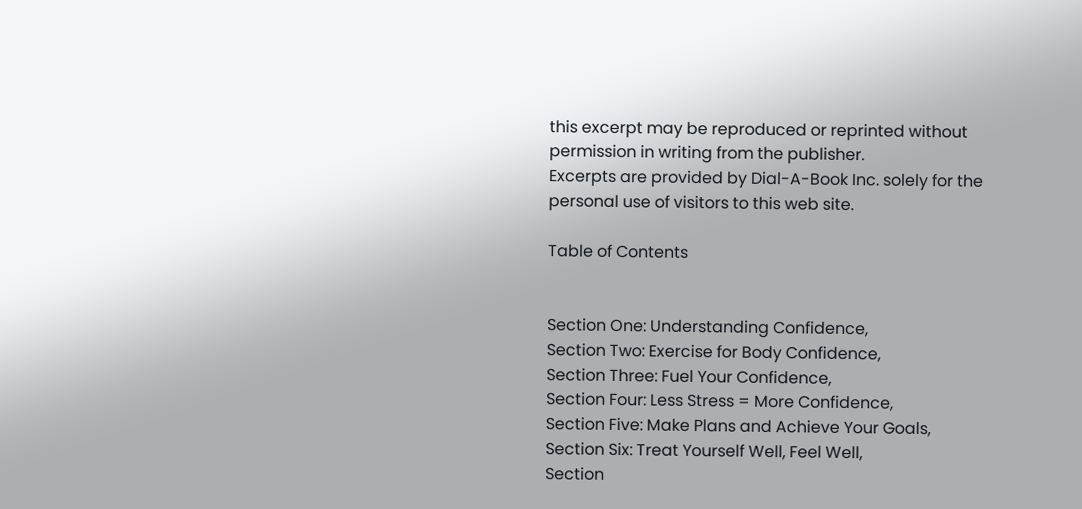this excerpt may be reproduced or reprinted without permission in writing from the publisher.
Excerpts are provided by Dial-A-Book Inc. solely for the personal use of visitors to this web site.

Table of Contents


Section One: Understanding Confidence,
Section Two: Exercise for Body Confidence,
Section Three: Fuel Your Confidence,
Section Four: Less Stress = More Confidence,
Section Five: Make Plans and Achieve Your Goals,
Section Six: Treat Yourself Well, Feel Well,
Section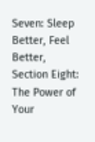Seven: Sleep Better, Feel Better,
Section Eight: The Power of Your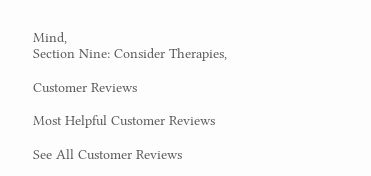Mind,
Section Nine: Consider Therapies,

Customer Reviews

Most Helpful Customer Reviews

See All Customer Reviews